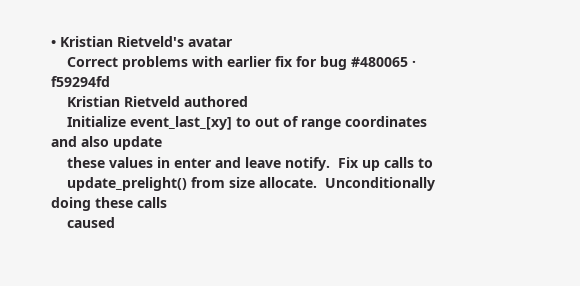• Kristian Rietveld's avatar
    Correct problems with earlier fix for bug #480065 · f59294fd
    Kristian Rietveld authored
    Initialize event_last_[xy] to out of range coordinates and also update
    these values in enter and leave notify.  Fix up calls to
    update_prelight() from size allocate.  Unconditionally doing these calls
    caused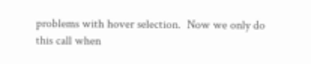problems with hover selection.  Now we only do this call when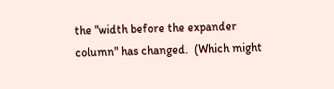the "width before the expander column" has changed.  (Which might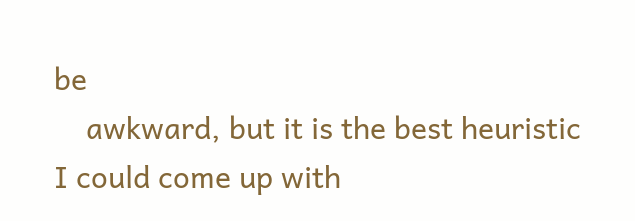be
    awkward, but it is the best heuristic I could come up with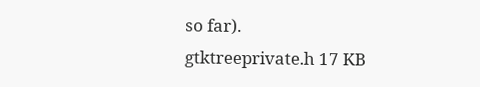so far).
gtktreeprivate.h 17 KB